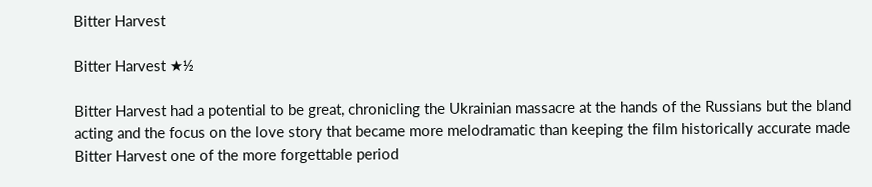Bitter Harvest

Bitter Harvest ★½

Bitter Harvest had a potential to be great, chronicling the Ukrainian massacre at the hands of the Russians but the bland acting and the focus on the love story that became more melodramatic than keeping the film historically accurate made Bitter Harvest one of the more forgettable period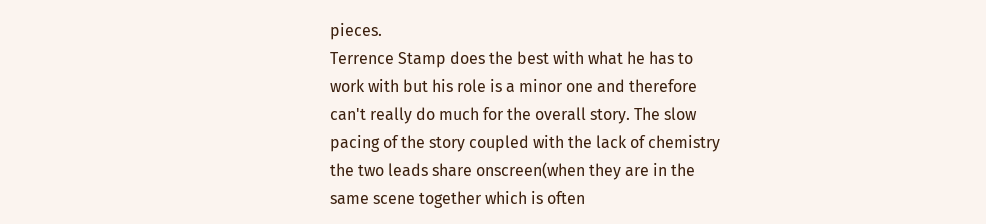pieces.
Terrence Stamp does the best with what he has to work with but his role is a minor one and therefore can't really do much for the overall story. The slow pacing of the story coupled with the lack of chemistry the two leads share onscreen(when they are in the same scene together which is often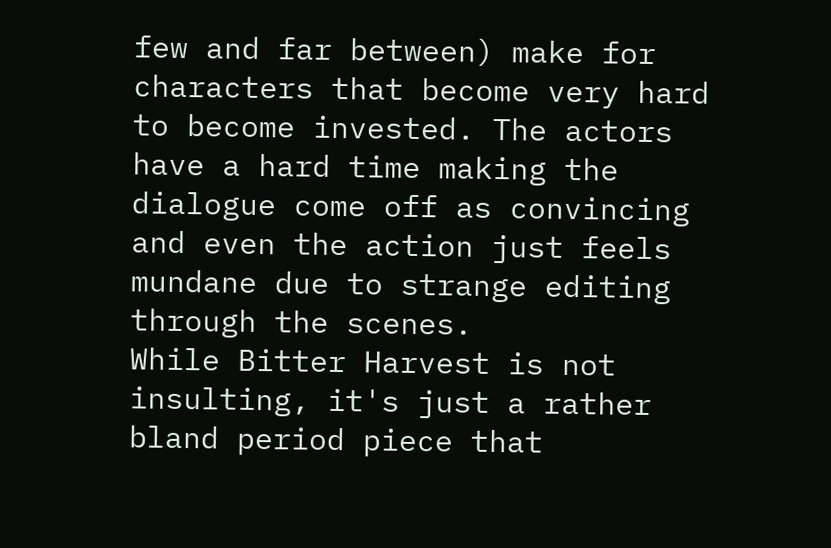few and far between) make for characters that become very hard to become invested. The actors have a hard time making the dialogue come off as convincing and even the action just feels mundane due to strange editing through the scenes.
While Bitter Harvest is not insulting, it's just a rather bland period piece that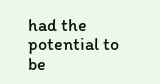had the potential to be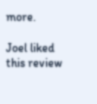more.

Joel liked this review